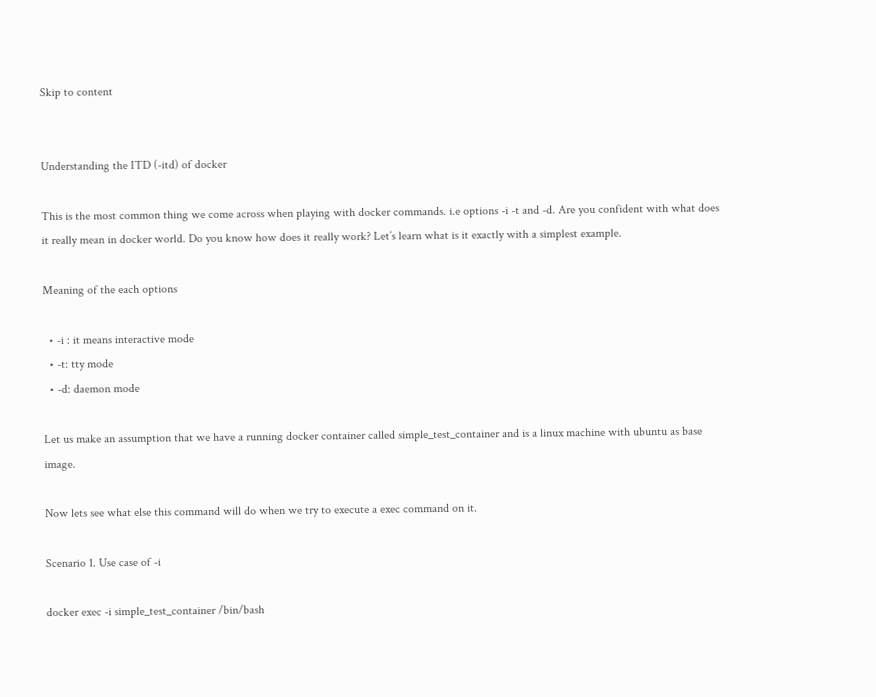Skip to content


Understanding the ITD (-itd) of docker

This is the most common thing we come across when playing with docker commands. i.e options -i -t and -d. Are you confident with what does it really mean in docker world. Do you know how does it really work? Let’s learn what is it exactly with a simplest example.

Meaning of the each options

  • -i : it means interactive mode
  • -t: tty mode
  • -d: daemon mode

Let us make an assumption that we have a running docker container called simple_test_container and is a linux machine with ubuntu as base image.

Now lets see what else this command will do when we try to execute a exec command on it.

Scenario 1. Use case of -i

docker exec -i simple_test_container /bin/bash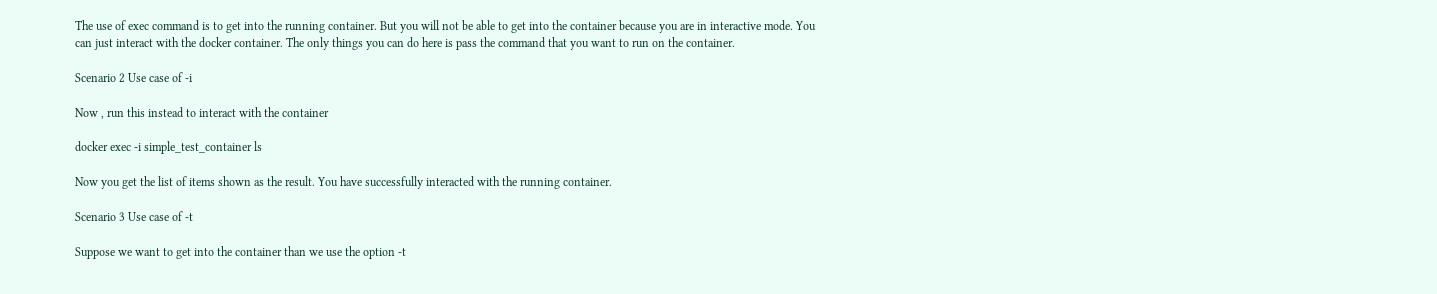The use of exec command is to get into the running container. But you will not be able to get into the container because you are in interactive mode. You can just interact with the docker container. The only things you can do here is pass the command that you want to run on the container.

Scenario 2 Use case of -i

Now , run this instead to interact with the container

docker exec -i simple_test_container ls

Now you get the list of items shown as the result. You have successfully interacted with the running container.

Scenario 3 Use case of -t

Suppose we want to get into the container than we use the option -t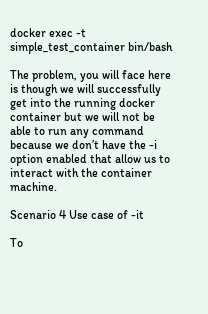docker exec -t simple_test_container bin/bash

The problem, you will face here is though we will successfully get into the running docker container but we will not be able to run any command because we don’t have the -i option enabled that allow us to interact with the container machine.

Scenario 4 Use case of -it

To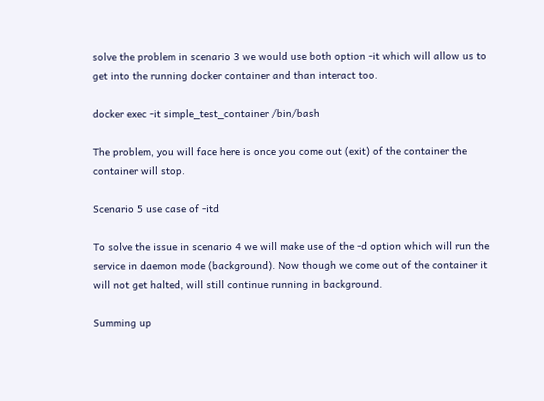solve the problem in scenario 3 we would use both option -it which will allow us to get into the running docker container and than interact too.

docker exec -it simple_test_container /bin/bash

The problem, you will face here is once you come out (exit) of the container the container will stop.

Scenario 5 use case of -itd

To solve the issue in scenario 4 we will make use of the -d option which will run the service in daemon mode (background). Now though we come out of the container it will not get halted, will still continue running in background.

Summing up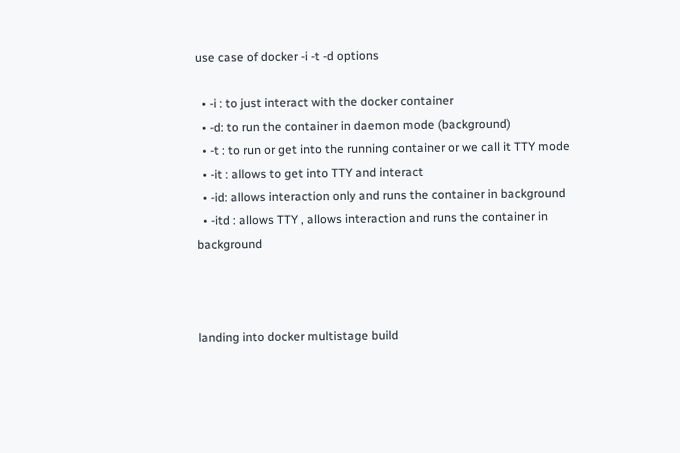use case of docker -i -t -d options

  • -i : to just interact with the docker container
  • -d: to run the container in daemon mode (background)
  • -t : to run or get into the running container or we call it TTY mode
  • -it : allows to get into TTY and interact
  • -id: allows interaction only and runs the container in background
  • -itd : allows TTY , allows interaction and runs the container in background



landing into docker multistage build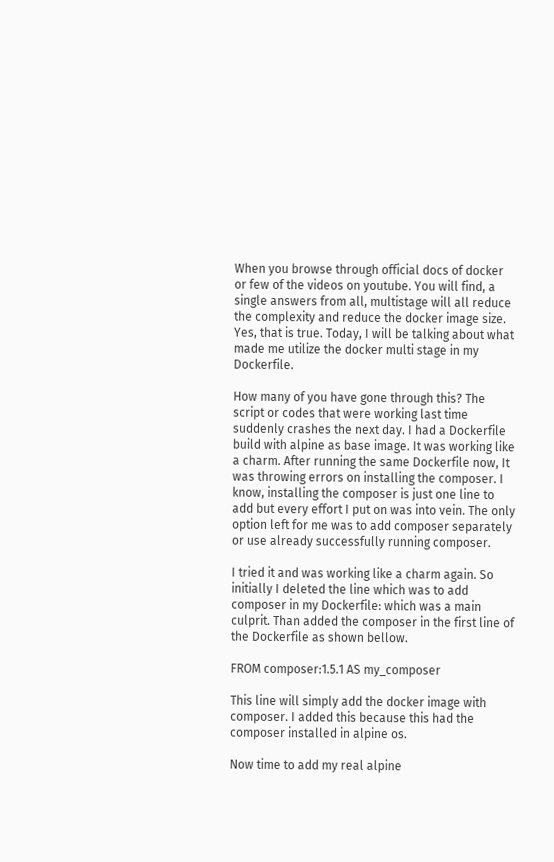When you browse through official docs of docker or few of the videos on youtube. You will find, a single answers from all, multistage will all reduce the complexity and reduce the docker image size. Yes, that is true. Today, I will be talking about what made me utilize the docker multi stage in my Dockerfile.

How many of you have gone through this? The script or codes that were working last time suddenly crashes the next day. I had a Dockerfile build with alpine as base image. It was working like a charm. After running the same Dockerfile now, It was throwing errors on installing the composer. I know, installing the composer is just one line to add but every effort I put on was into vein. The only option left for me was to add composer separately or use already successfully running composer.

I tried it and was working like a charm again. So initially I deleted the line which was to add composer in my Dockerfile: which was a main culprit. Than added the composer in the first line of the Dockerfile as shown bellow.

FROM composer:1.5.1 AS my_composer

This line will simply add the docker image with composer. I added this because this had the composer installed in alpine os.

Now time to add my real alpine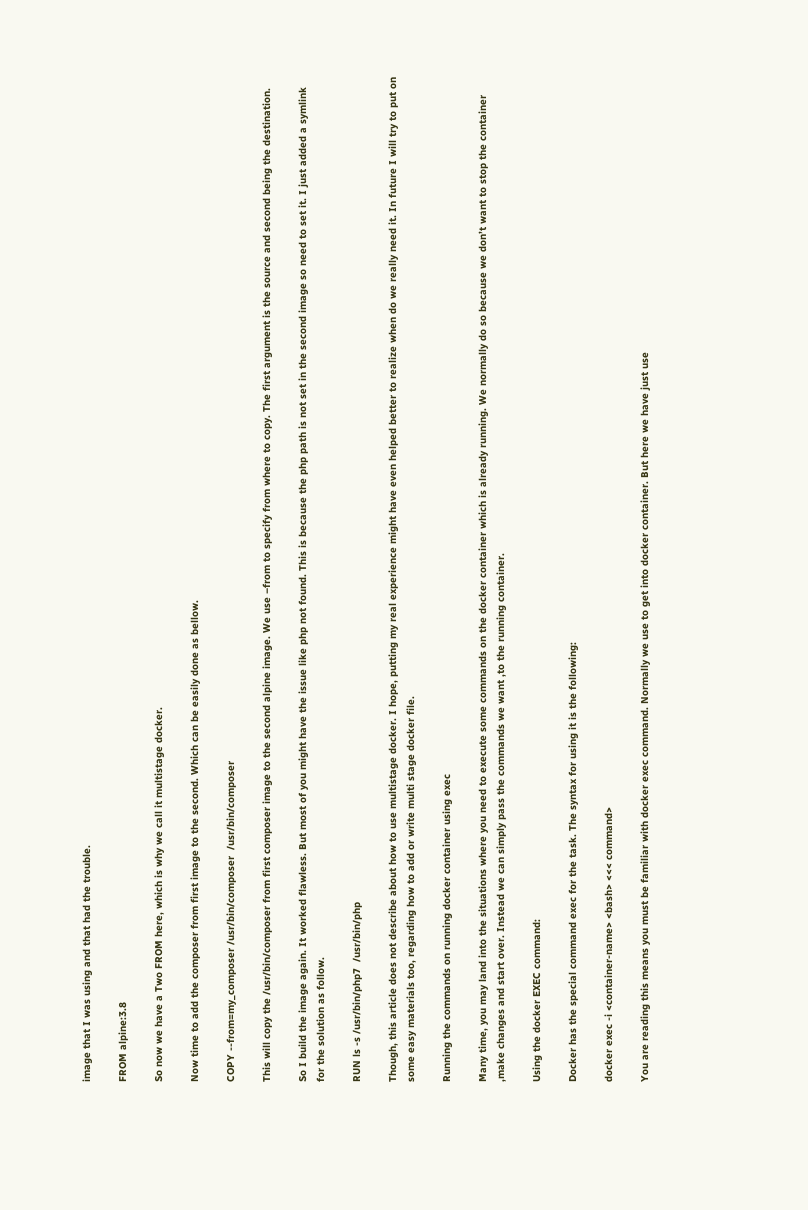image that I was using and that had the trouble.

FROM alpine:3.8

So now we have a Two FROM here, which is why we call it multistage docker.

Now time to add the composer from first image to the second. Which can be easily done as bellow.

COPY --from=my_composer /usr/bin/composer  /usr/bin/composer

This will copy the /usr/bin/composer from first composer image to the second alpine image. We use –from to specify from where to copy. The first argument is the source and second being the destination.

So I build the image again. It worked flawless. But most of you might have the issue like php not found. This is because the php path is not set in the second image so need to set it. I just added a symlink for the solution as follow.

RUN ls -s /usr/bin/php7  /usr/bin/php

Though, this article does not describe about how to use multistage docker. I hope, putting my real experience might have even helped better to realize when do we really need it. In future I will try to put on some easy materials too, regarding how to add or write multi stage docker file.

Running the commands on running docker container using exec

Many time, you may land into the situations where you need to execute some commands on the docker container which is already running. We normally do so because we don’t want to stop the container ,make changes and start over. Instead we can simply pass the commands we want ,to the running container.

Using the docker EXEC command:

Docker has the special command exec for the task. The syntax for using it is the following:

docker exec -i <container-name> <bash> <<< command>

You are reading this means you must be familiar with docker exec command. Normally we use to get into docker container. But here we have just use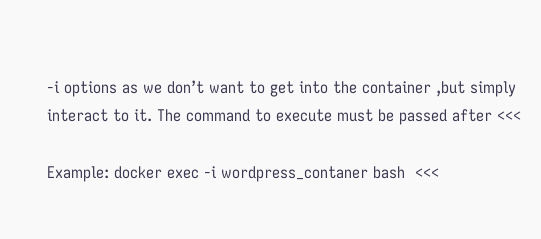-i options as we don’t want to get into the container ,but simply interact to it. The command to execute must be passed after <<<

Example: docker exec -i wordpress_contaner bash  <<<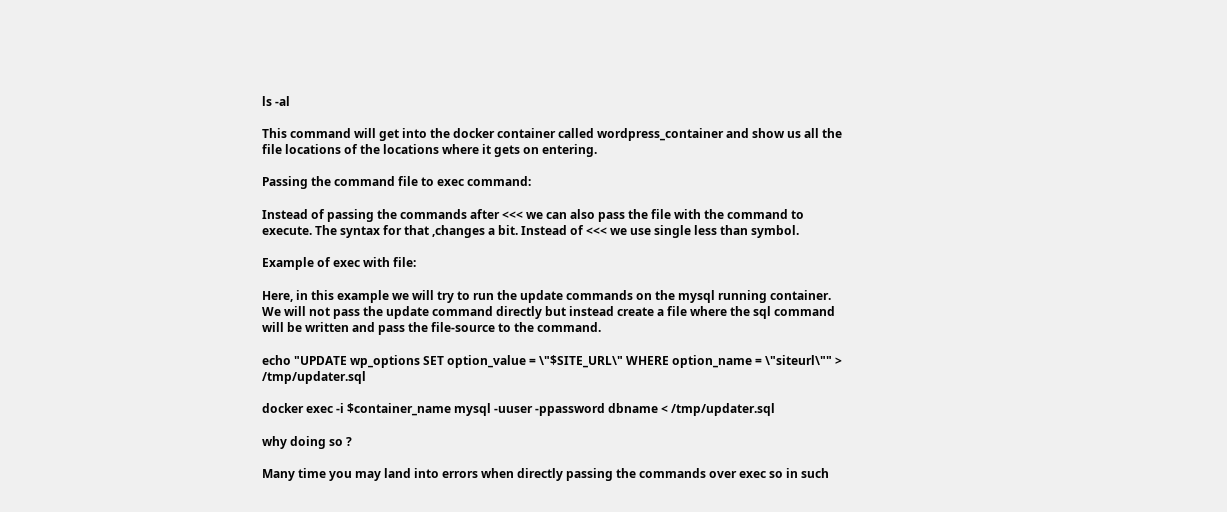ls -al

This command will get into the docker container called wordpress_container and show us all the file locations of the locations where it gets on entering.

Passing the command file to exec command:

Instead of passing the commands after <<< we can also pass the file with the command to execute. The syntax for that ,changes a bit. Instead of <<< we use single less than symbol.

Example of exec with file:

Here, in this example we will try to run the update commands on the mysql running container. We will not pass the update command directly but instead create a file where the sql command will be written and pass the file-source to the command.

echo "UPDATE wp_options SET option_value = \"$SITE_URL\" WHERE option_name = \"siteurl\"" > /tmp/updater.sql

docker exec -i $container_name mysql -uuser -ppassword dbname < /tmp/updater.sql

why doing so ?

Many time you may land into errors when directly passing the commands over exec so in such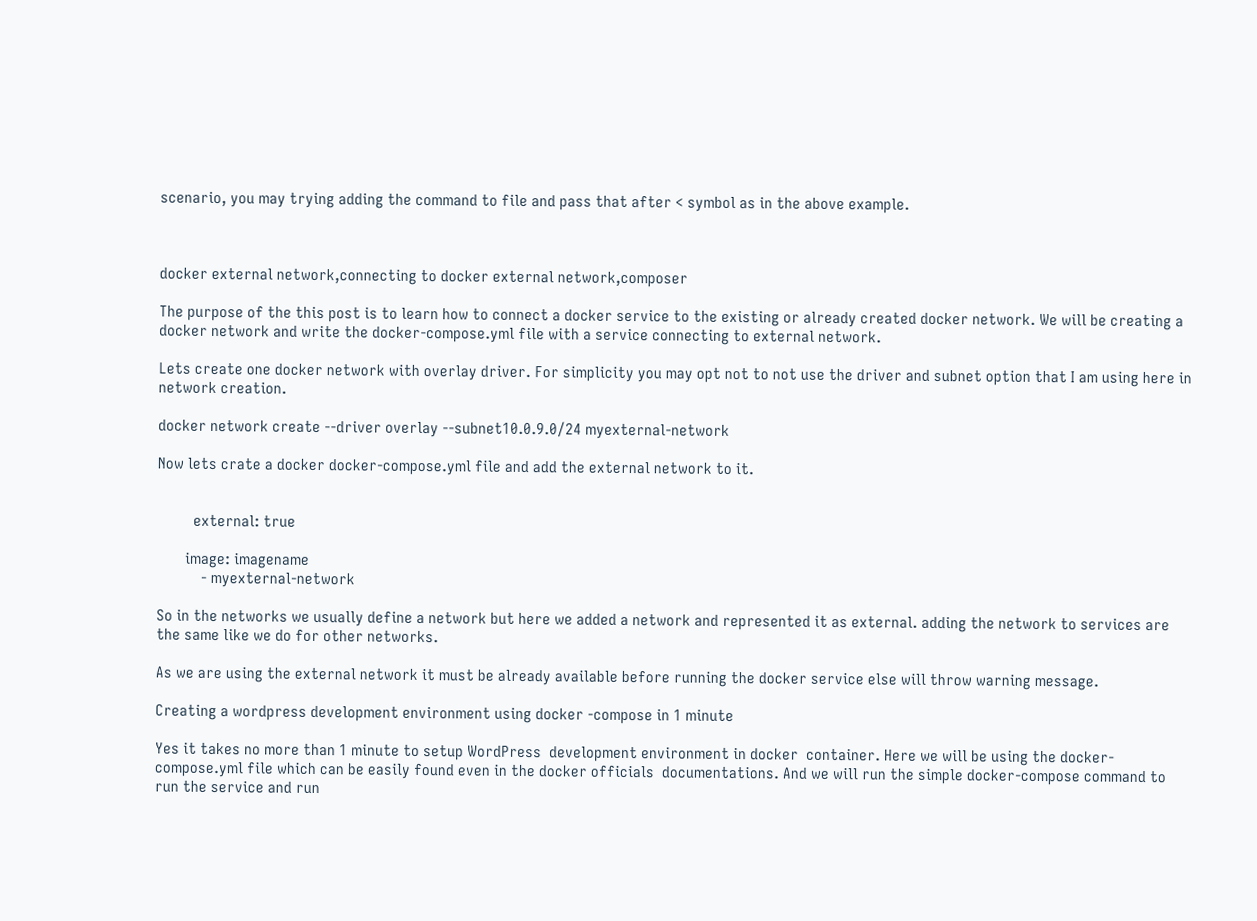scenario, you may trying adding the command to file and pass that after < symbol as in the above example.



docker external network,connecting to docker external network,composer

The purpose of the this post is to learn how to connect a docker service to the existing or already created docker network. We will be creating a docker network and write the docker-compose.yml file with a service connecting to external network.

Lets create one docker network with overlay driver. For simplicity you may opt not to not use the driver and subnet option that I am using here in network creation.

docker network create --driver overlay --subnet10.0.9.0/24 myexternal-network

Now lets crate a docker docker-compose.yml file and add the external network to it.


         external: true

       image: imagename
           - myexternal-network

So in the networks we usually define a network but here we added a network and represented it as external. adding the network to services are the same like we do for other networks.

As we are using the external network it must be already available before running the docker service else will throw warning message.

Creating a wordpress development environment using docker -compose in 1 minute

Yes it takes no more than 1 minute to setup WordPress  development environment in docker  container. Here we will be using the docker-compose.yml file which can be easily found even in the docker officials  documentations. And we will run the simple docker-compose command to run the service and run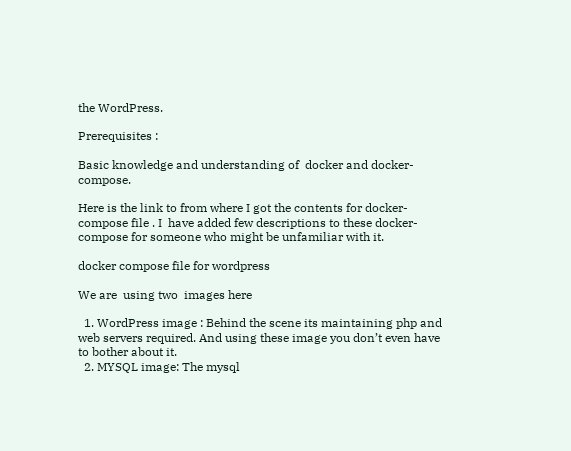the WordPress.

Prerequisites :

Basic knowledge and understanding of  docker and docker-compose.

Here is the link to from where I got the contents for docker-compose file . I  have added few descriptions to these docker-compose for someone who might be unfamiliar with it.

docker compose file for wordpress

We are  using two  images here

  1. WordPress image : Behind the scene its maintaining php and web servers required. And using these image you don’t even have to bother about it.
  2. MYSQL image: The mysql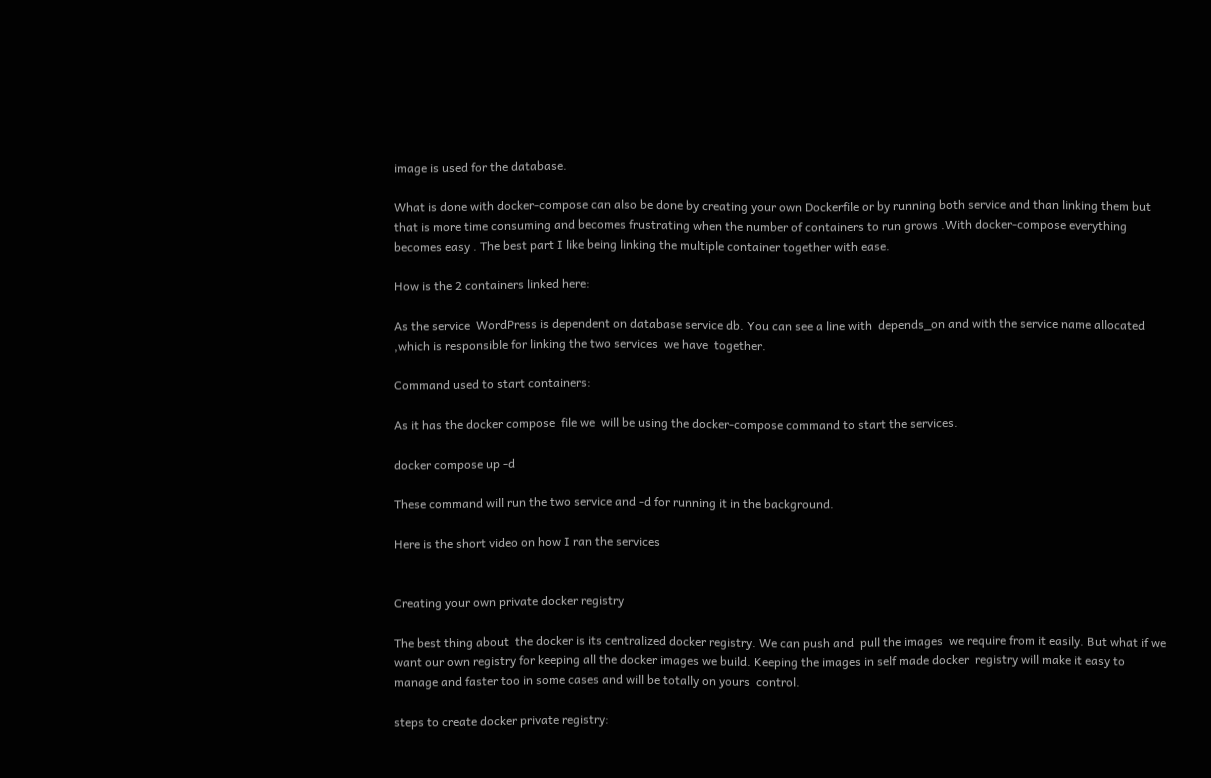image is used for the database.

What is done with docker-compose can also be done by creating your own Dockerfile or by running both service and than linking them but that is more time consuming and becomes frustrating when the number of containers to run grows .With docker-compose everything becomes easy . The best part I like being linking the multiple container together with ease.

How is the 2 containers linked here:

As the service  WordPress is dependent on database service db. You can see a line with  depends_on and with the service name allocated ,which is responsible for linking the two services  we have  together.

Command used to start containers:

As it has the docker compose  file we  will be using the docker-compose command to start the services.

docker compose up -d

These command will run the two service and -d for running it in the background.

Here is the short video on how I ran the services


Creating your own private docker registry

The best thing about  the docker is its centralized docker registry. We can push and  pull the images  we require from it easily. But what if we want our own registry for keeping all the docker images we build. Keeping the images in self made docker  registry will make it easy to manage and faster too in some cases and will be totally on yours  control.

steps to create docker private registry: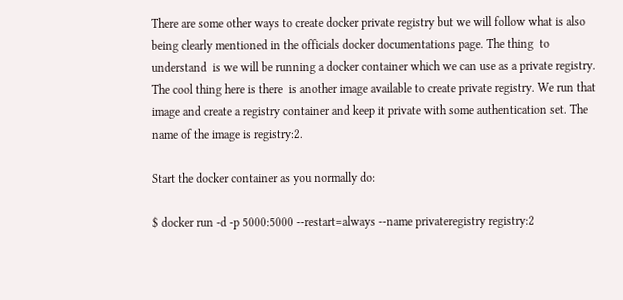There are some other ways to create docker private registry but we will follow what is also being clearly mentioned in the officials docker documentations page. The thing  to understand  is we will be running a docker container which we can use as a private registry. The cool thing here is there  is another image available to create private registry. We run that image and create a registry container and keep it private with some authentication set. The name of the image is registry:2.

Start the docker container as you normally do:

$ docker run -d -p 5000:5000 --restart=always --name privateregistry registry:2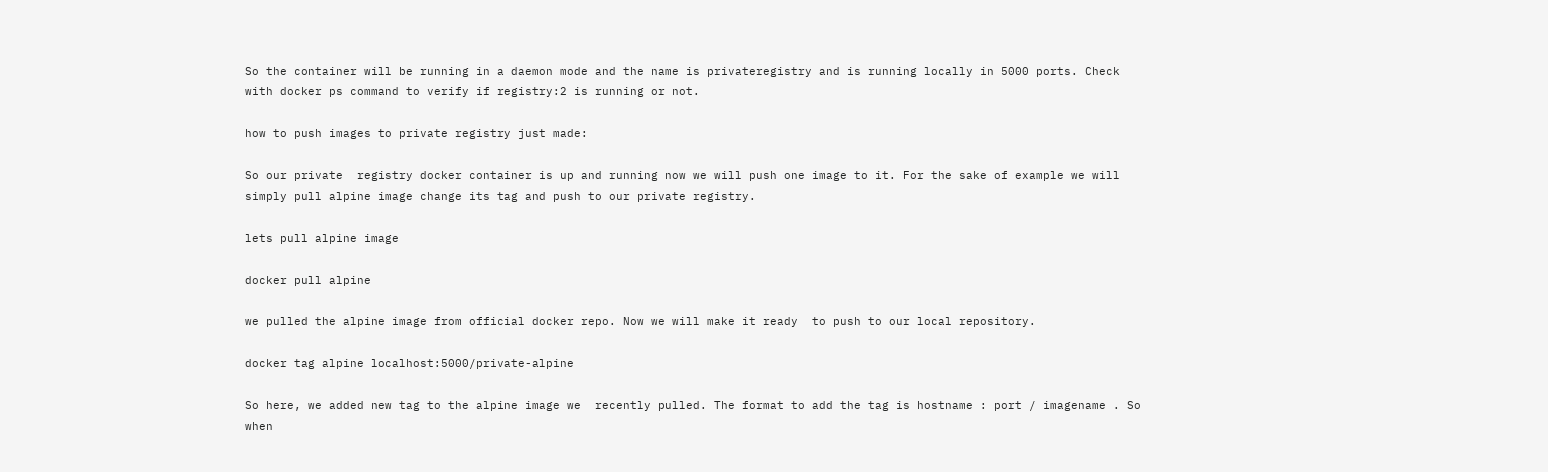So the container will be running in a daemon mode and the name is privateregistry and is running locally in 5000 ports. Check with docker ps command to verify if registry:2 is running or not.

how to push images to private registry just made:

So our private  registry docker container is up and running now we will push one image to it. For the sake of example we will simply pull alpine image change its tag and push to our private registry.

lets pull alpine image

docker pull alpine

we pulled the alpine image from official docker repo. Now we will make it ready  to push to our local repository.

docker tag alpine localhost:5000/private-alpine

So here, we added new tag to the alpine image we  recently pulled. The format to add the tag is hostname : port / imagename . So when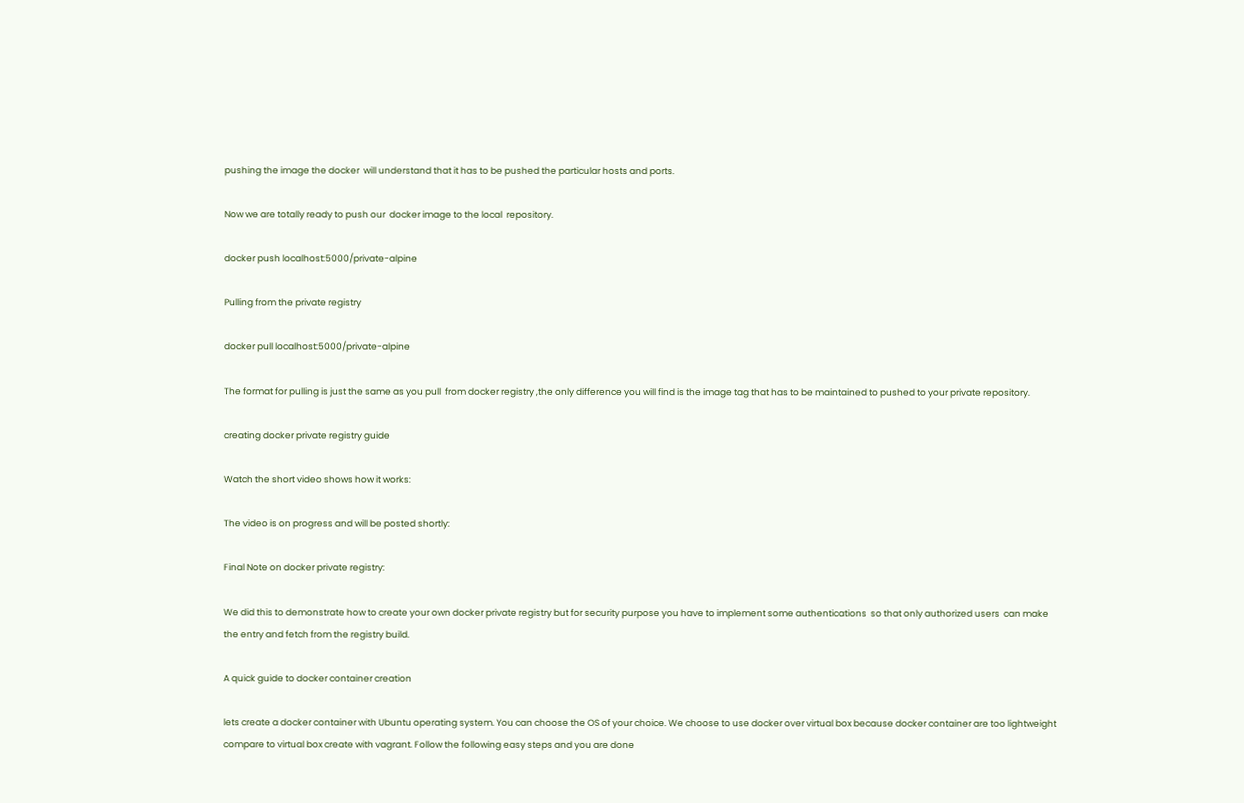pushing the image the docker  will understand that it has to be pushed the particular hosts and ports.

Now we are totally ready to push our  docker image to the local  repository.

docker push localhost:5000/private-alpine

Pulling from the private registry

docker pull localhost:5000/private-alpine

The format for pulling is just the same as you pull  from docker registry ,the only difference you will find is the image tag that has to be maintained to pushed to your private repository.

creating docker private registry guide

Watch the short video shows how it works:

The video is on progress and will be posted shortly:

Final Note on docker private registry:

We did this to demonstrate how to create your own docker private registry but for security purpose you have to implement some authentications  so that only authorized users  can make the entry and fetch from the registry build.

A quick guide to docker container creation

lets create a docker container with Ubuntu operating system. You can choose the OS of your choice. We choose to use docker over virtual box because docker container are too lightweight compare to virtual box create with vagrant. Follow the following easy steps and you are done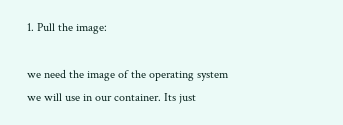1. Pull the image:

we need the image of the operating system we will use in our container. Its just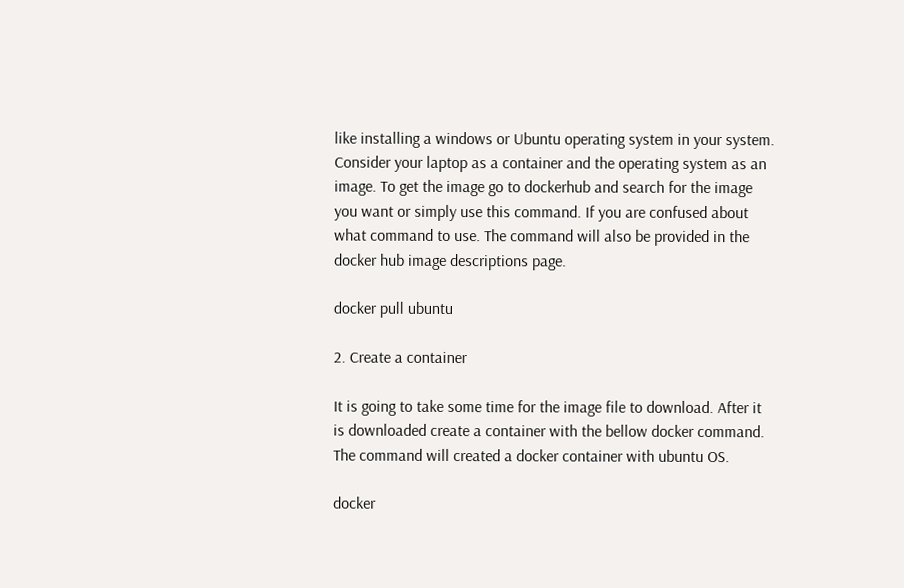like installing a windows or Ubuntu operating system in your system. Consider your laptop as a container and the operating system as an image. To get the image go to dockerhub and search for the image you want or simply use this command. If you are confused about what command to use. The command will also be provided in the docker hub image descriptions page.

docker pull ubuntu

2. Create a container

It is going to take some time for the image file to download. After it is downloaded create a container with the bellow docker command. The command will created a docker container with ubuntu OS.

docker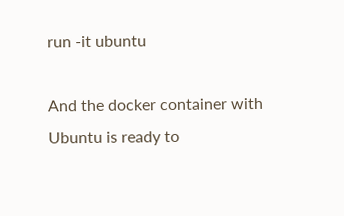run -it ubuntu

And the docker container with Ubuntu is ready to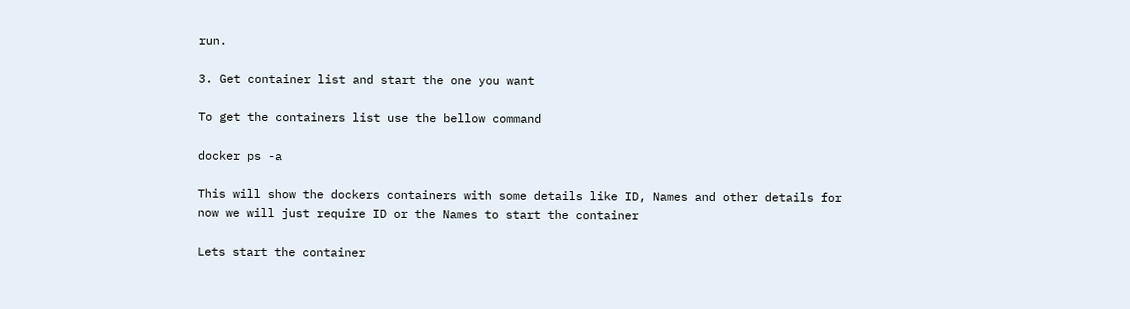run.

3. Get container list and start the one you want

To get the containers list use the bellow command

docker ps -a

This will show the dockers containers with some details like ID, Names and other details for now we will just require ID or the Names to start the container

Lets start the container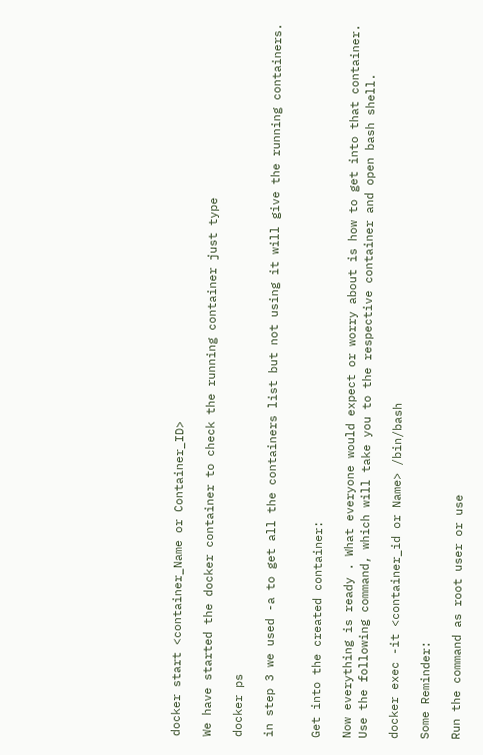docker start <container_Name or Container_ID>

We have started the docker container to check the running container just type

docker ps

in step 3 we used -a to get all the containers list but not using it will give the running containers.


Get into the created container:

Now everything is ready . What everyone would expect or worry about is how to get into that container. Use the following command, which will take you to the respective container and open bash shell.

docker exec -it <container_id or Name> /bin/bash

Some Reminder:

Run the command as root user or use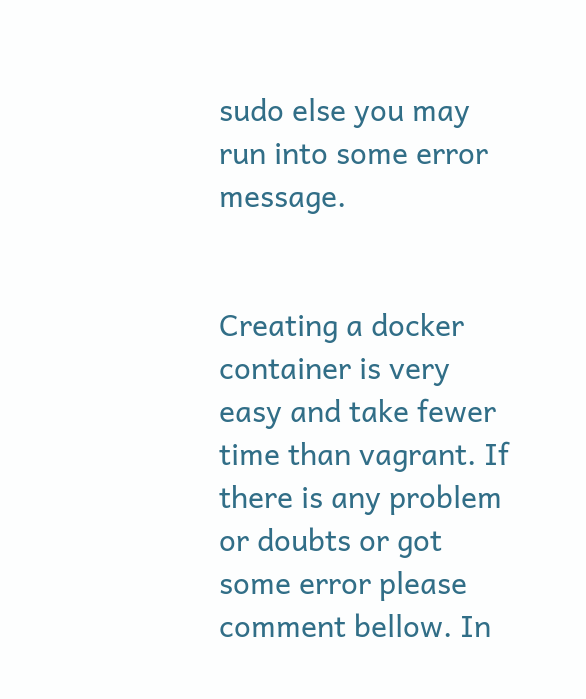sudo else you may run into some error message.


Creating a docker container is very easy and take fewer time than vagrant. If there is any problem or doubts or got some error please comment bellow. In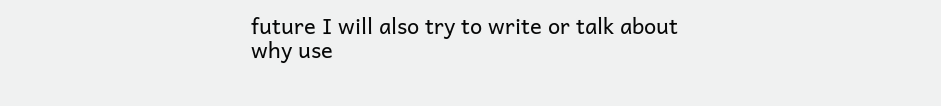future I will also try to write or talk about why use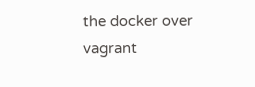the docker over vagrant